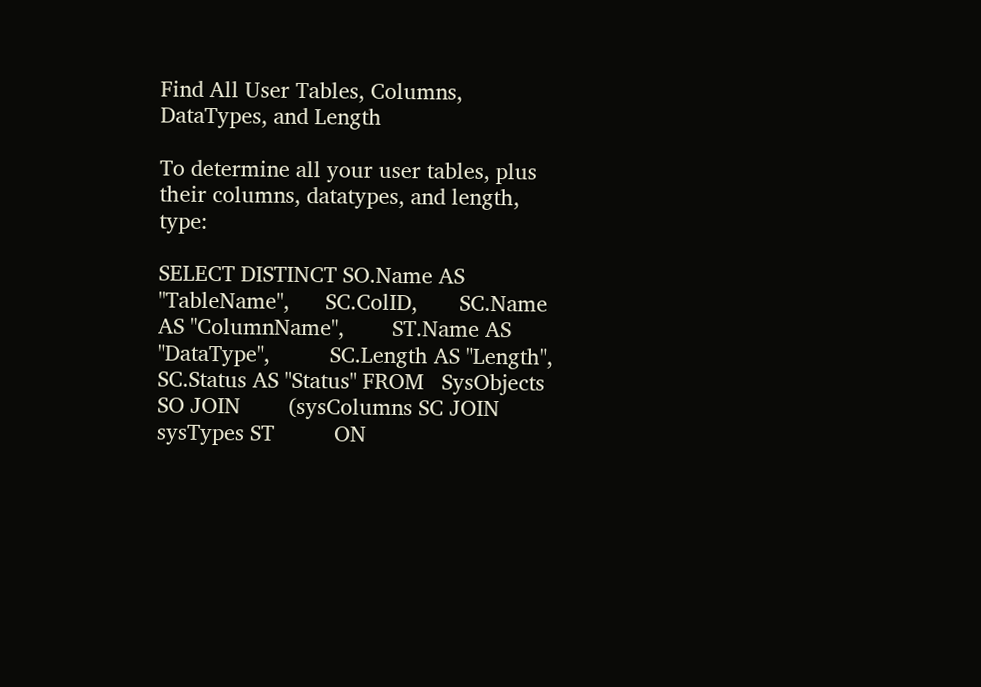Find All User Tables, Columns, DataTypes, and Length

To determine all your user tables, plus their columns, datatypes, and length, type:

SELECT DISTINCT SO.Name AS "TableName",      SC.ColID,       SC.Name AS "ColumnName",        ST.Name AS "DataType",          SC.Length AS "Length",      SC.Status AS "Status" FROM   SysObjects SO JOIN        (sysColumns SC JOIN sysTypes ST          ON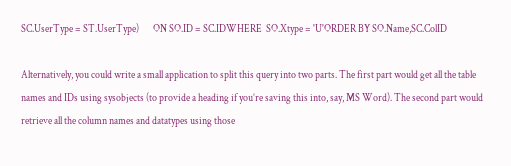SC.UserType = ST.UserType)       ON SO.ID = SC.IDWHERE  SO.Xtype = 'U'ORDER BY SO.Name,SC.ColID

Alternatively, you could write a small application to split this query into two parts. The first part would get all the table names and IDs using sysobjects (to provide a heading if you’re saving this into, say, MS Word). The second part would retrieve all the column names and datatypes using those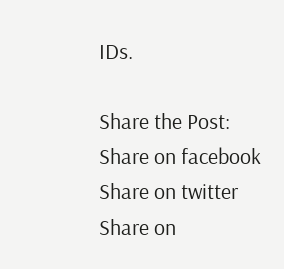IDs.

Share the Post:
Share on facebook
Share on twitter
Share on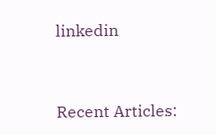linkedin


Recent Articles: